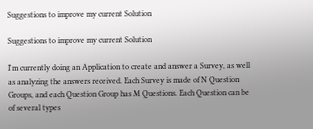Suggestions to improve my current Solution

Suggestions to improve my current Solution

I'm currently doing an Application to create and answer a Survey, as well as analyzing the answers received. Each Survey is made of N Question Groups, and each Question Group has M Questions. Each Question can be of several types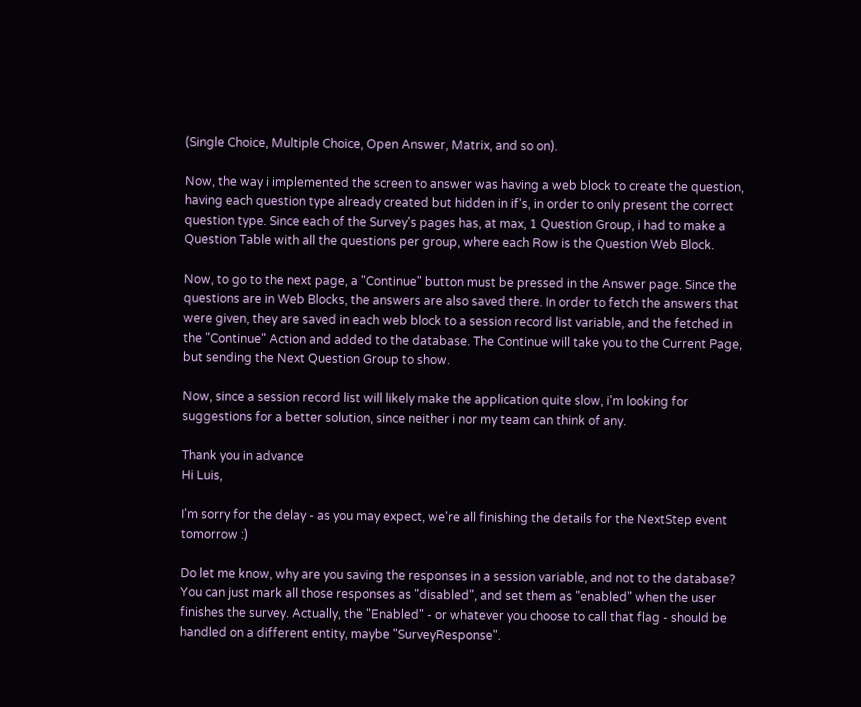(Single Choice, Multiple Choice, Open Answer, Matrix, and so on).

Now, the way i implemented the screen to answer was having a web block to create the question, having each question type already created but hidden in if's, in order to only present the correct question type. Since each of the Survey's pages has, at max, 1 Question Group, i had to make a Question Table with all the questions per group, where each Row is the Question Web Block.

Now, to go to the next page, a "Continue" button must be pressed in the Answer page. Since the questions are in Web Blocks, the answers are also saved there. In order to fetch the answers that were given, they are saved in each web block to a session record list variable, and the fetched in the "Continue" Action and added to the database. The Continue will take you to the Current Page, but sending the Next Question Group to show.

Now, since a session record list will likely make the application quite slow, i'm looking for suggestions for a better solution, since neither i nor my team can think of any.

Thank you in advance
Hi Luis,

I'm sorry for the delay - as you may expect, we're all finishing the details for the NextStep event tomorrow :)

Do let me know, why are you saving the responses in a session variable, and not to the database? You can just mark all those responses as "disabled", and set them as "enabled" when the user finishes the survey. Actually, the "Enabled" - or whatever you choose to call that flag - should be handled on a different entity, maybe "SurveyResponse".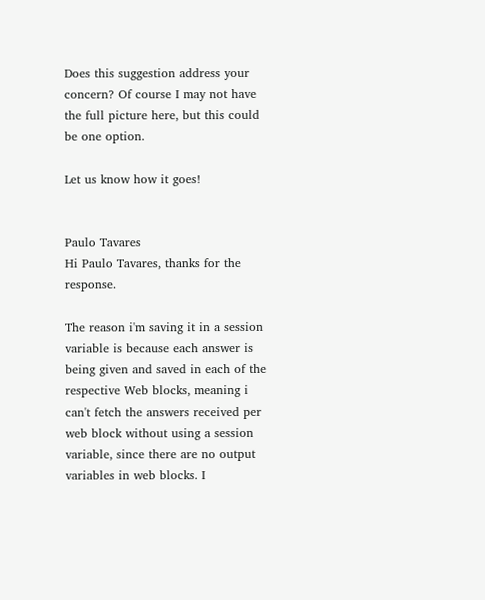Does this suggestion address your concern? Of course I may not have the full picture here, but this could be one option.

Let us know how it goes!


Paulo Tavares
Hi Paulo Tavares, thanks for the response.

The reason i'm saving it in a session variable is because each answer is being given and saved in each of the respective Web blocks, meaning i can't fetch the answers received per web block without using a session variable, since there are no output variables in web blocks. I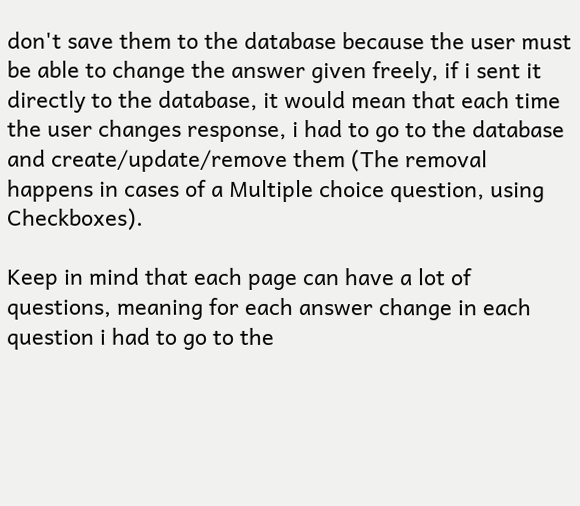don't save them to the database because the user must be able to change the answer given freely, if i sent it directly to the database, it would mean that each time the user changes response, i had to go to the database and create/update/remove them (The removal happens in cases of a Multiple choice question, using Checkboxes).

Keep in mind that each page can have a lot of questions, meaning for each answer change in each question i had to go to the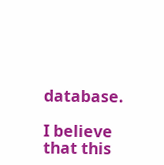database.

I believe that this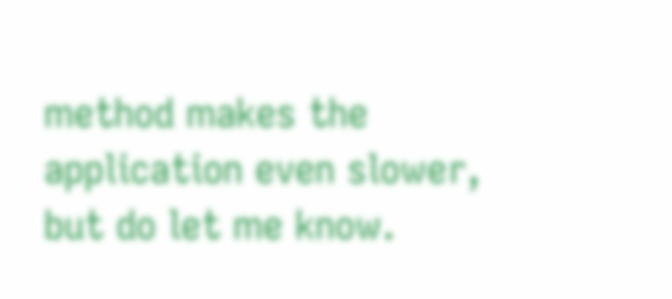method makes the application even slower, but do let me know.